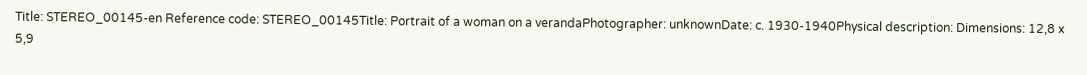Title: STEREO_00145-en Reference code: STEREO_00145Title: Portrait of a woman on a verandaPhotographer: unknownDate: c. 1930-1940Physical description: Dimensions: 12,8 x 5,9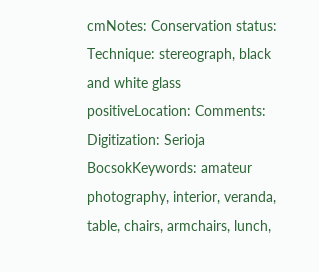cmNotes: Conservation status: Technique: stereograph, black and white glass positiveLocation: Comments: Digitization: Serioja BocsokKeywords: amateur photography, interior, veranda, table, chairs, armchairs, lunch,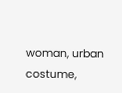woman, urban costume,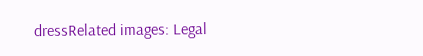dressRelated images: Legal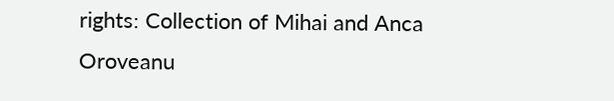rights: Collection of Mihai and Anca Oroveanu